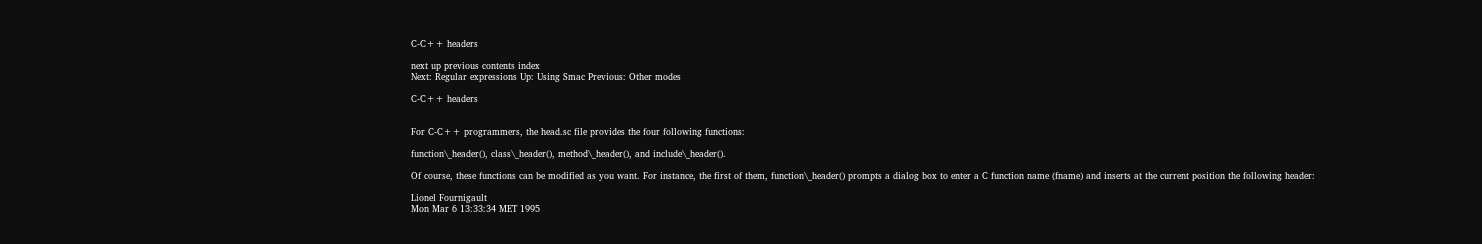C-C++ headers

next up previous contents index
Next: Regular expressions Up: Using Smac Previous: Other modes

C-C++ headers


For C-C++ programmers, the head.sc file provides the four following functions:

function\_header(), class\_header(), method\_header(), and include\_header().

Of course, these functions can be modified as you want. For instance, the first of them, function\_header() prompts a dialog box to enter a C function name (fname) and inserts at the current position the following header:

Lionel Fournigault
Mon Mar 6 13:33:34 MET 1995